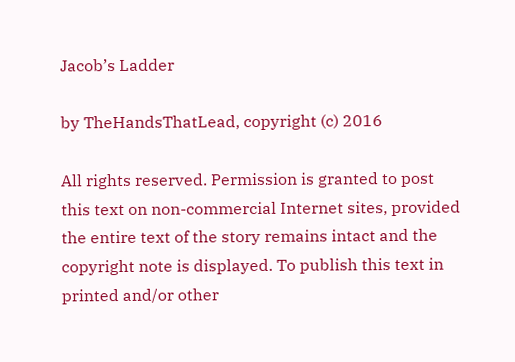Jacob’s Ladder

by TheHandsThatLead, copyright (c) 2016

All rights reserved. Permission is granted to post this text on non-commercial Internet sites, provided the entire text of the story remains intact and the copyright note is displayed. To publish this text in printed and/or other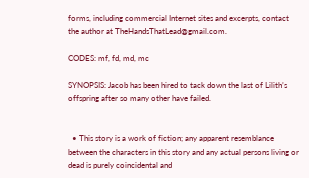forms, including commercial Internet sites and excerpts, contact the author at TheHandsThatLead@gmail.com.

CODES: mf, fd, md, mc

SYNOPSIS: Jacob has been hired to tack down the last of Lilith’s offspring after so many other have failed.


  • This story is a work of fiction; any apparent resemblance between the characters in this story and any actual persons living or dead is purely coincidental and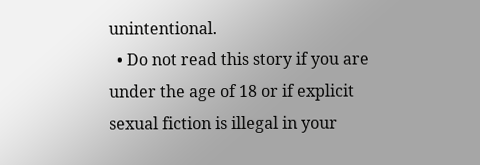unintentional.
  • Do not read this story if you are under the age of 18 or if explicit sexual fiction is illegal in your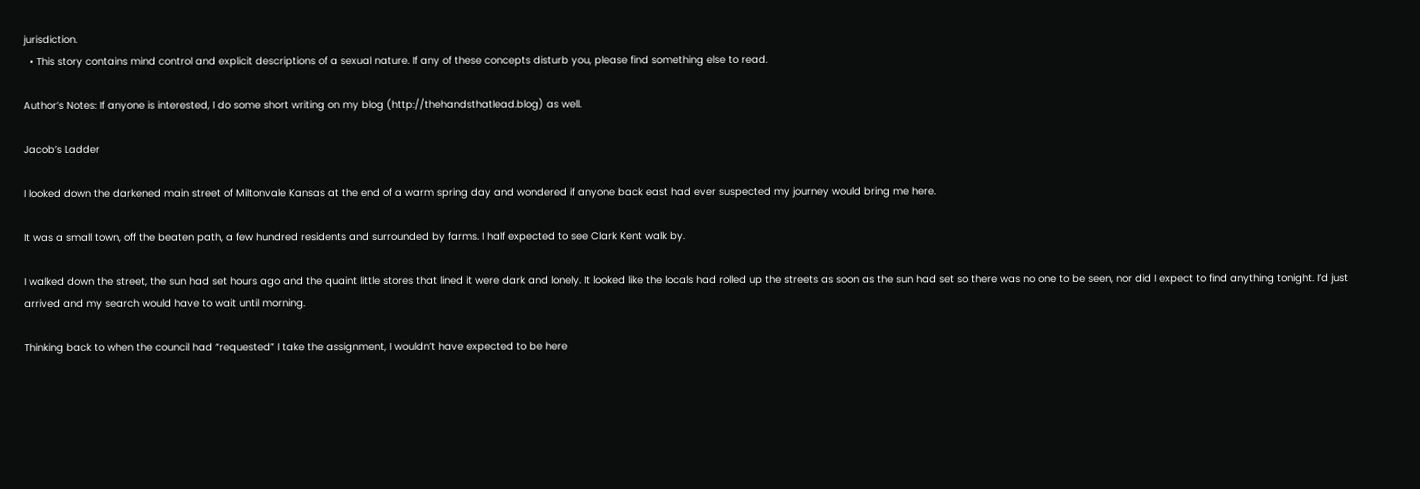jurisdiction.
  • This story contains mind control and explicit descriptions of a sexual nature. If any of these concepts disturb you, please find something else to read.

Author’s Notes: If anyone is interested, I do some short writing on my blog (http://thehandsthatlead.blog) as well.

Jacob’s Ladder

I looked down the darkened main street of Miltonvale Kansas at the end of a warm spring day and wondered if anyone back east had ever suspected my journey would bring me here.

It was a small town, off the beaten path, a few hundred residents and surrounded by farms. I half expected to see Clark Kent walk by.

I walked down the street, the sun had set hours ago and the quaint little stores that lined it were dark and lonely. It looked like the locals had rolled up the streets as soon as the sun had set so there was no one to be seen, nor did I expect to find anything tonight. I’d just arrived and my search would have to wait until morning.

Thinking back to when the council had “requested” I take the assignment, I wouldn’t have expected to be here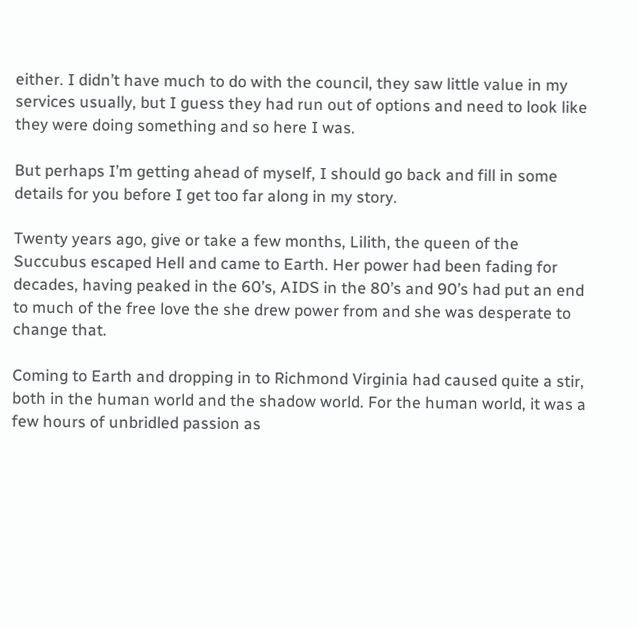either. I didn’t have much to do with the council, they saw little value in my services usually, but I guess they had run out of options and need to look like they were doing something and so here I was.

But perhaps I’m getting ahead of myself, I should go back and fill in some details for you before I get too far along in my story.

Twenty years ago, give or take a few months, Lilith, the queen of the Succubus escaped Hell and came to Earth. Her power had been fading for decades, having peaked in the 60’s, AIDS in the 80’s and 90’s had put an end to much of the free love the she drew power from and she was desperate to change that.

Coming to Earth and dropping in to Richmond Virginia had caused quite a stir, both in the human world and the shadow world. For the human world, it was a few hours of unbridled passion as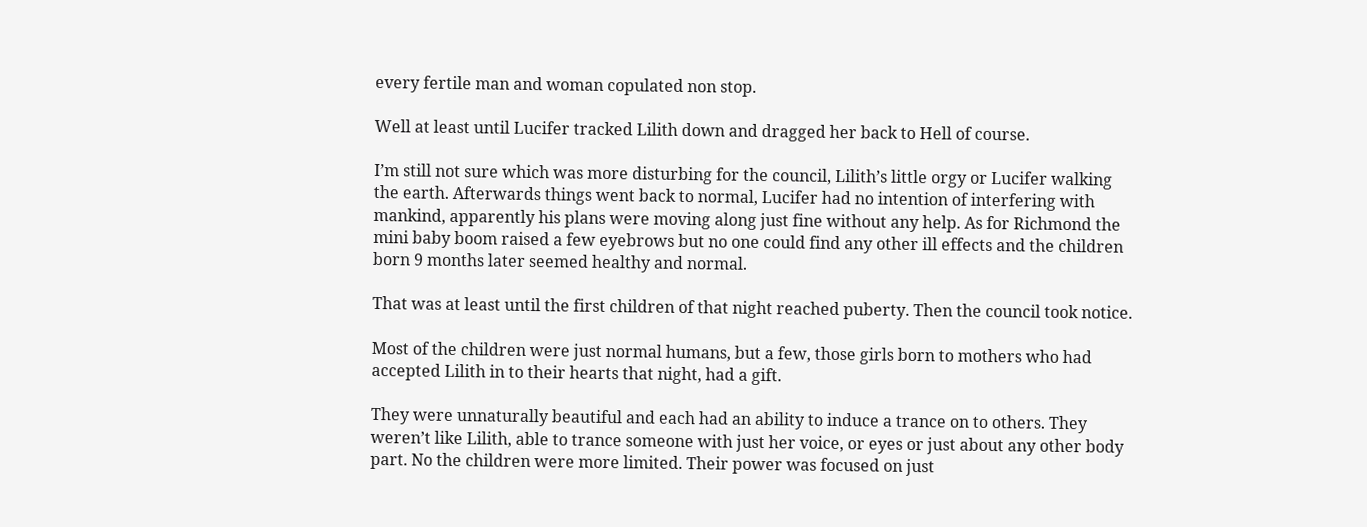every fertile man and woman copulated non stop.

Well at least until Lucifer tracked Lilith down and dragged her back to Hell of course.

I’m still not sure which was more disturbing for the council, Lilith’s little orgy or Lucifer walking the earth. Afterwards things went back to normal, Lucifer had no intention of interfering with mankind, apparently his plans were moving along just fine without any help. As for Richmond the mini baby boom raised a few eyebrows but no one could find any other ill effects and the children born 9 months later seemed healthy and normal.

That was at least until the first children of that night reached puberty. Then the council took notice.

Most of the children were just normal humans, but a few, those girls born to mothers who had accepted Lilith in to their hearts that night, had a gift.

They were unnaturally beautiful and each had an ability to induce a trance on to others. They weren’t like Lilith, able to trance someone with just her voice, or eyes or just about any other body part. No the children were more limited. Their power was focused on just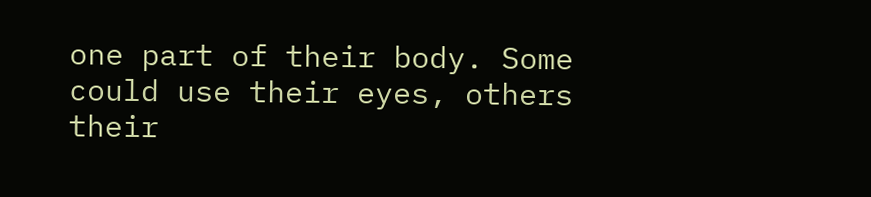one part of their body. Some could use their eyes, others their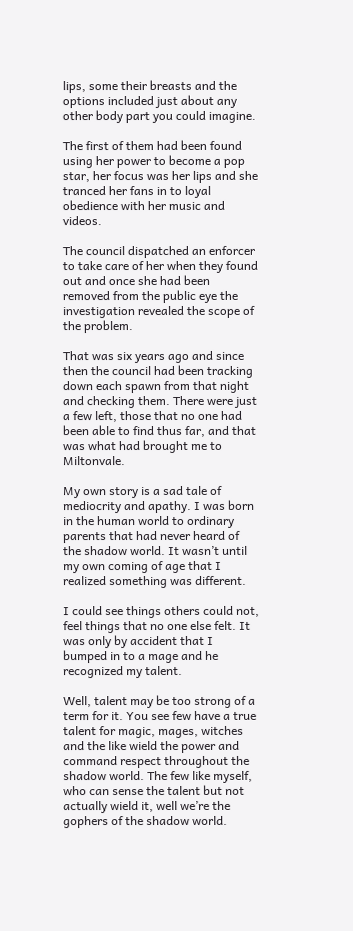lips, some their breasts and the options included just about any other body part you could imagine.

The first of them had been found using her power to become a pop star, her focus was her lips and she tranced her fans in to loyal obedience with her music and videos.

The council dispatched an enforcer to take care of her when they found out and once she had been removed from the public eye the investigation revealed the scope of the problem.

That was six years ago and since then the council had been tracking down each spawn from that night and checking them. There were just a few left, those that no one had been able to find thus far, and that was what had brought me to Miltonvale.

My own story is a sad tale of mediocrity and apathy. I was born in the human world to ordinary parents that had never heard of the shadow world. It wasn’t until my own coming of age that I realized something was different.

I could see things others could not, feel things that no one else felt. It was only by accident that I bumped in to a mage and he recognized my talent.

Well, talent may be too strong of a term for it. You see few have a true talent for magic, mages, witches and the like wield the power and command respect throughout the shadow world. The few like myself, who can sense the talent but not actually wield it, well we’re the gophers of the shadow world.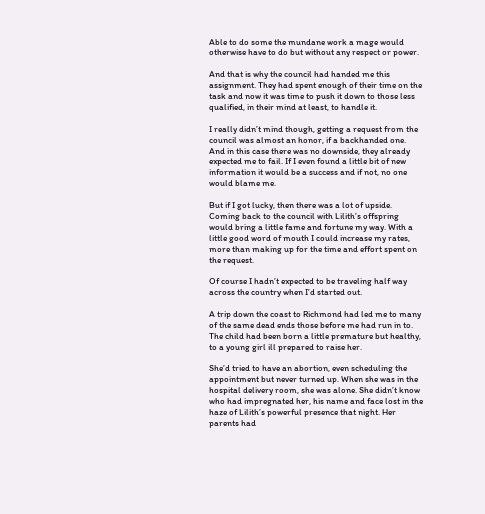Able to do some the mundane work a mage would otherwise have to do but without any respect or power.

And that is why the council had handed me this assignment. They had spent enough of their time on the task and now it was time to push it down to those less qualified, in their mind at least, to handle it.

I really didn’t mind though, getting a request from the council was almost an honor, if a backhanded one. And in this case there was no downside, they already expected me to fail. If I even found a little bit of new information it would be a success and if not, no one would blame me.

But if I got lucky, then there was a lot of upside. Coming back to the council with Lilith’s offspring would bring a little fame and fortune my way. With a little good word of mouth I could increase my rates, more than making up for the time and effort spent on the request.

Of course I hadn’t expected to be traveling half way across the country when I’d started out.

A trip down the coast to Richmond had led me to many of the same dead ends those before me had run in to. The child had been born a little premature but healthy, to a young girl ill prepared to raise her.

She’d tried to have an abortion, even scheduling the appointment but never turned up. When she was in the hospital delivery room, she was alone. She didn’t know who had impregnated her, his name and face lost in the haze of Lilith’s powerful presence that night. Her parents had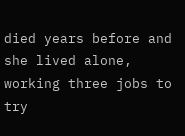died years before and she lived alone, working three jobs to try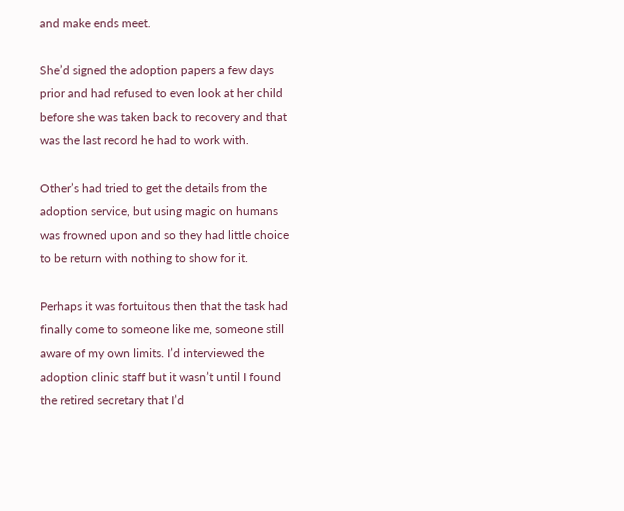and make ends meet.

She’d signed the adoption papers a few days prior and had refused to even look at her child before she was taken back to recovery and that was the last record he had to work with.

Other’s had tried to get the details from the adoption service, but using magic on humans was frowned upon and so they had little choice to be return with nothing to show for it.

Perhaps it was fortuitous then that the task had finally come to someone like me, someone still aware of my own limits. I’d interviewed the adoption clinic staff but it wasn’t until I found the retired secretary that I’d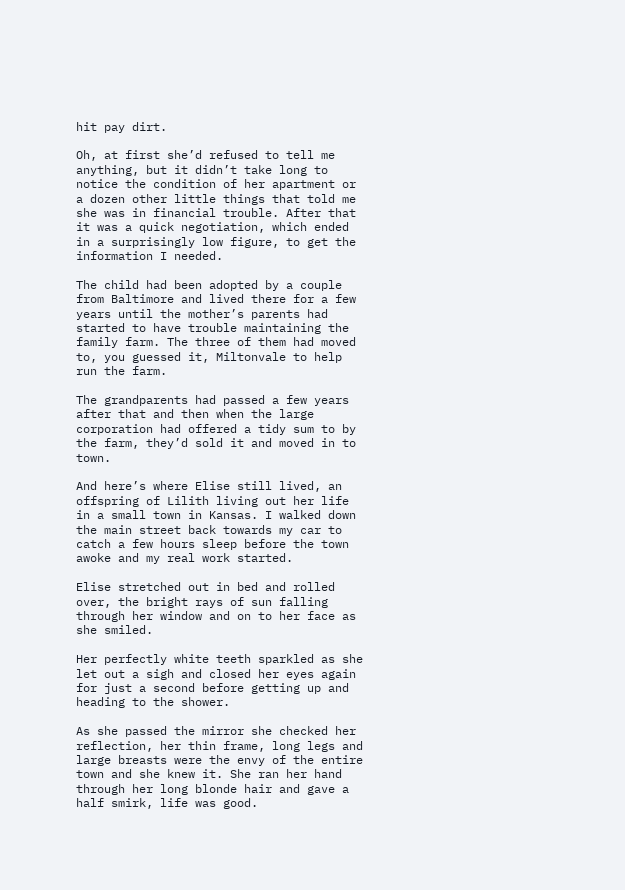hit pay dirt.

Oh, at first she’d refused to tell me anything, but it didn’t take long to notice the condition of her apartment or a dozen other little things that told me she was in financial trouble. After that it was a quick negotiation, which ended in a surprisingly low figure, to get the information I needed.

The child had been adopted by a couple from Baltimore and lived there for a few years until the mother’s parents had started to have trouble maintaining the family farm. The three of them had moved to, you guessed it, Miltonvale to help run the farm.

The grandparents had passed a few years after that and then when the large corporation had offered a tidy sum to by the farm, they’d sold it and moved in to town.

And here’s where Elise still lived, an offspring of Lilith living out her life in a small town in Kansas. I walked down the main street back towards my car to catch a few hours sleep before the town awoke and my real work started.

Elise stretched out in bed and rolled over, the bright rays of sun falling through her window and on to her face as she smiled.

Her perfectly white teeth sparkled as she let out a sigh and closed her eyes again for just a second before getting up and heading to the shower.

As she passed the mirror she checked her reflection, her thin frame, long legs and large breasts were the envy of the entire town and she knew it. She ran her hand through her long blonde hair and gave a half smirk, life was good.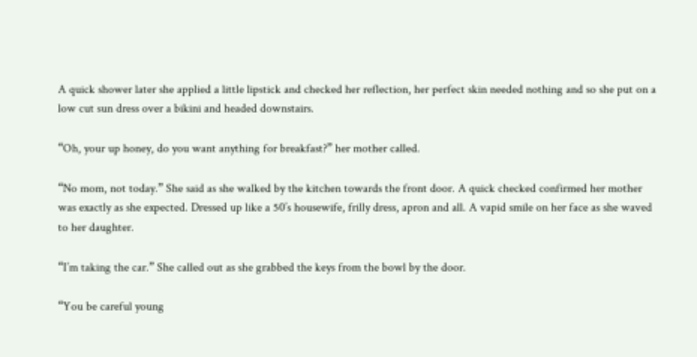A quick shower later she applied a little lipstick and checked her reflection, her perfect skin needed nothing and so she put on a low cut sun dress over a bikini and headed downstairs.

“Oh, your up honey, do you want anything for breakfast?” her mother called.

“No mom, not today.” She said as she walked by the kitchen towards the front door. A quick checked confirmed her mother was exactly as she expected. Dressed up like a 50’s housewife, frilly dress, apron and all. A vapid smile on her face as she waved to her daughter.

“I’m taking the car.” She called out as she grabbed the keys from the bowl by the door.

“You be careful young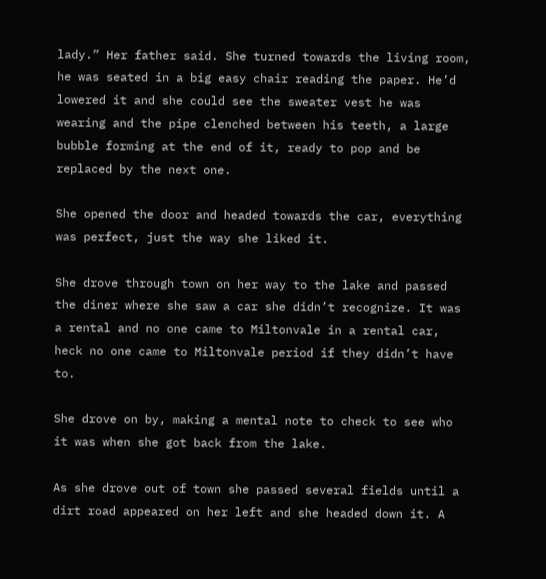lady.” Her father said. She turned towards the living room, he was seated in a big easy chair reading the paper. He’d lowered it and she could see the sweater vest he was wearing and the pipe clenched between his teeth, a large bubble forming at the end of it, ready to pop and be replaced by the next one.

She opened the door and headed towards the car, everything was perfect, just the way she liked it.

She drove through town on her way to the lake and passed the diner where she saw a car she didn’t recognize. It was a rental and no one came to Miltonvale in a rental car, heck no one came to Miltonvale period if they didn’t have to.

She drove on by, making a mental note to check to see who it was when she got back from the lake.

As she drove out of town she passed several fields until a dirt road appeared on her left and she headed down it. A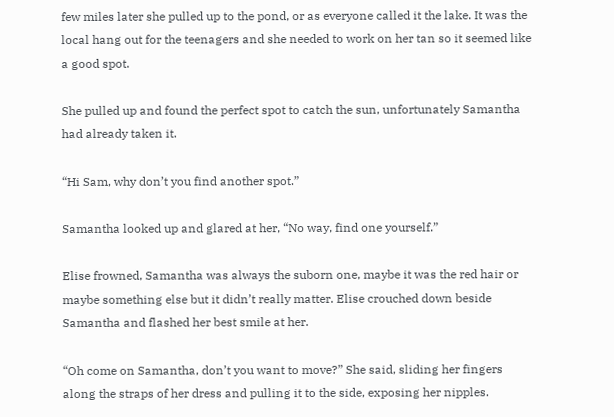few miles later she pulled up to the pond, or as everyone called it the lake. It was the local hang out for the teenagers and she needed to work on her tan so it seemed like a good spot.

She pulled up and found the perfect spot to catch the sun, unfortunately Samantha had already taken it.

“Hi Sam, why don’t you find another spot.”

Samantha looked up and glared at her, “No way, find one yourself.”

Elise frowned, Samantha was always the suborn one, maybe it was the red hair or maybe something else but it didn’t really matter. Elise crouched down beside Samantha and flashed her best smile at her.

“Oh come on Samantha, don’t you want to move?” She said, sliding her fingers along the straps of her dress and pulling it to the side, exposing her nipples.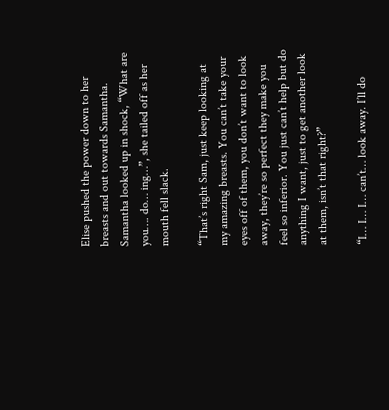Elise pushed the power down to her breasts and out towards Samantha. Samantha looked up in shock, “What are you…. do… ing…”, she tailed off as her mouth fell slack.

“That’s right Sam, just keep looking at my amazing breasts. You can’t take your eyes off of them, you don’t want to look away, they’re so perfect they make you feel so inferior. You just can’t help but do anything I want, just to get another look at them, isn’t that right?”

“I… I… I… can’t… look away. I’ll do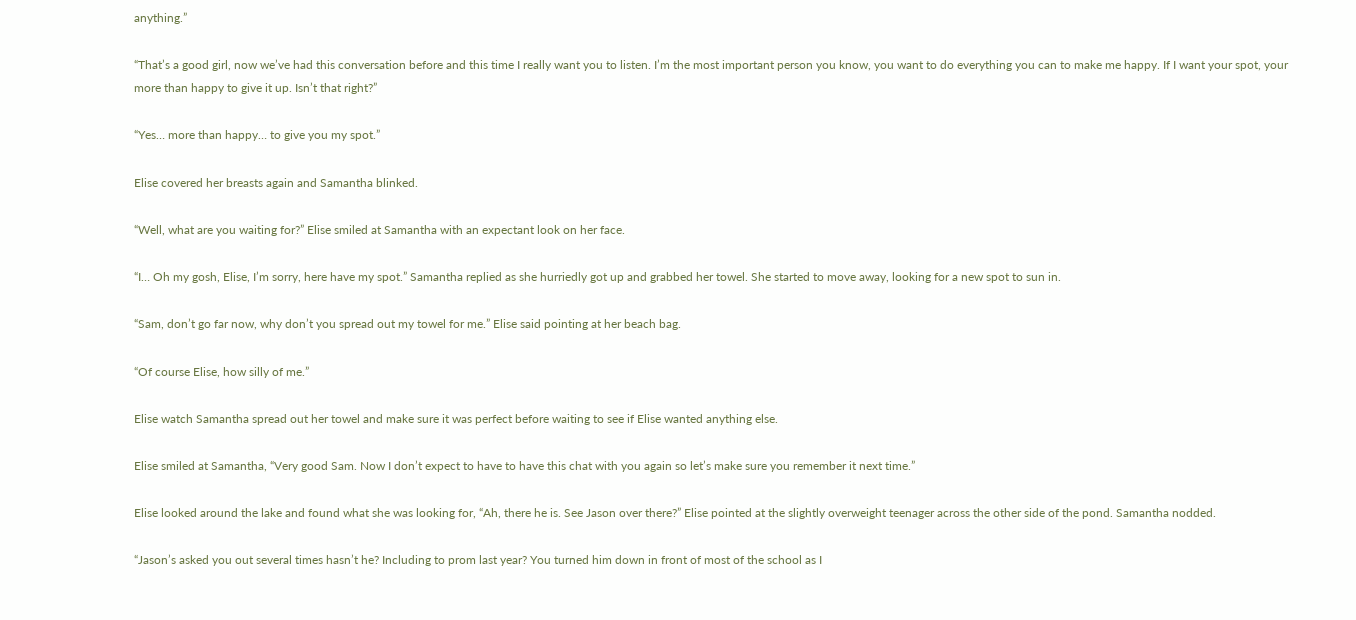anything.”

“That’s a good girl, now we’ve had this conversation before and this time I really want you to listen. I’m the most important person you know, you want to do everything you can to make me happy. If I want your spot, your more than happy to give it up. Isn’t that right?”

“Yes… more than happy… to give you my spot.”

Elise covered her breasts again and Samantha blinked.

“Well, what are you waiting for?” Elise smiled at Samantha with an expectant look on her face.

“I… Oh my gosh, Elise, I’m sorry, here have my spot.” Samantha replied as she hurriedly got up and grabbed her towel. She started to move away, looking for a new spot to sun in.

“Sam, don’t go far now, why don’t you spread out my towel for me.” Elise said pointing at her beach bag.

“Of course Elise, how silly of me.”

Elise watch Samantha spread out her towel and make sure it was perfect before waiting to see if Elise wanted anything else.

Elise smiled at Samantha, “Very good Sam. Now I don’t expect to have to have this chat with you again so let’s make sure you remember it next time.”

Elise looked around the lake and found what she was looking for, “Ah, there he is. See Jason over there?” Elise pointed at the slightly overweight teenager across the other side of the pond. Samantha nodded.

“Jason’s asked you out several times hasn’t he? Including to prom last year? You turned him down in front of most of the school as I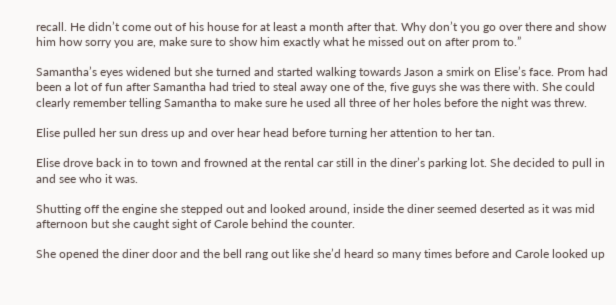recall. He didn’t come out of his house for at least a month after that. Why don’t you go over there and show him how sorry you are, make sure to show him exactly what he missed out on after prom to.”

Samantha’s eyes widened but she turned and started walking towards Jason a smirk on Elise’s face. Prom had been a lot of fun after Samantha had tried to steal away one of the, five guys she was there with. She could clearly remember telling Samantha to make sure he used all three of her holes before the night was threw.

Elise pulled her sun dress up and over hear head before turning her attention to her tan.

Elise drove back in to town and frowned at the rental car still in the diner’s parking lot. She decided to pull in and see who it was.

Shutting off the engine she stepped out and looked around, inside the diner seemed deserted as it was mid afternoon but she caught sight of Carole behind the counter.

She opened the diner door and the bell rang out like she’d heard so many times before and Carole looked up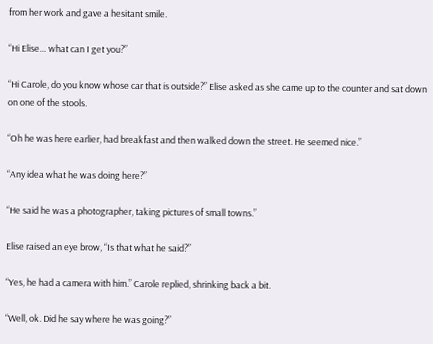from her work and gave a hesitant smile.

“Hi Elise… what can I get you?”

“Hi Carole, do you know whose car that is outside?” Elise asked as she came up to the counter and sat down on one of the stools.

“Oh he was here earlier, had breakfast and then walked down the street. He seemed nice.”

“Any idea what he was doing here?”

“He said he was a photographer, taking pictures of small towns.”

Elise raised an eye brow, “Is that what he said?”

“Yes, he had a camera with him.” Carole replied, shrinking back a bit.

“Well, ok. Did he say where he was going?”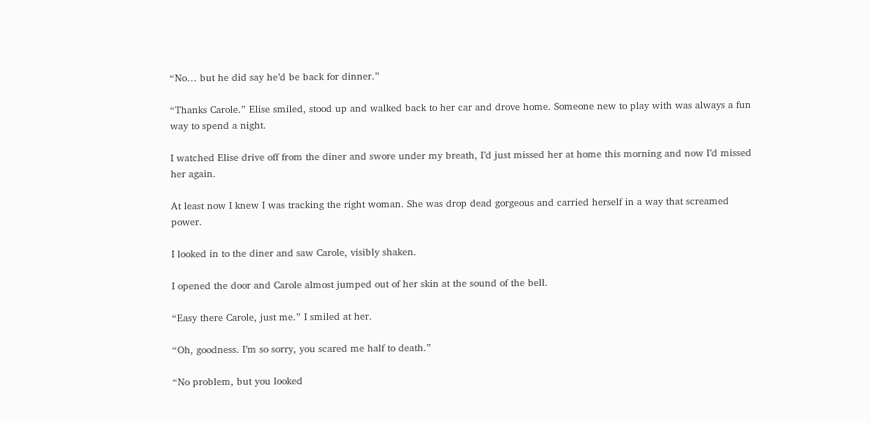“No… but he did say he’d be back for dinner.”

“Thanks Carole.” Elise smiled, stood up and walked back to her car and drove home. Someone new to play with was always a fun way to spend a night.

I watched Elise drive off from the diner and swore under my breath, I’d just missed her at home this morning and now I’d missed her again.

At least now I knew I was tracking the right woman. She was drop dead gorgeous and carried herself in a way that screamed power.

I looked in to the diner and saw Carole, visibly shaken.

I opened the door and Carole almost jumped out of her skin at the sound of the bell.

“Easy there Carole, just me.” I smiled at her.

“Oh, goodness. I’m so sorry, you scared me half to death.”

“No problem, but you looked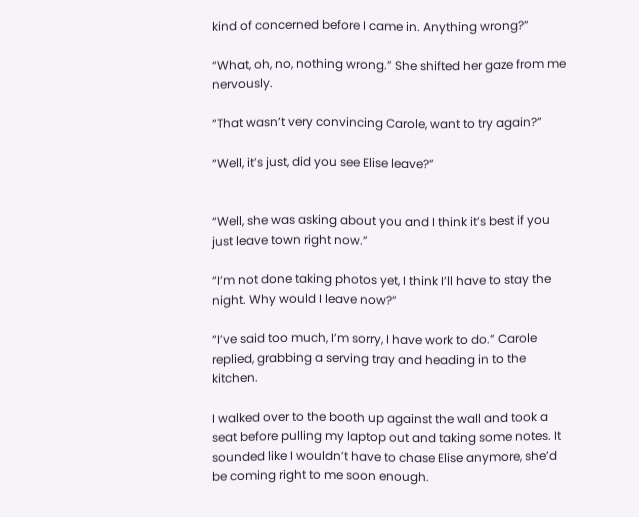kind of concerned before I came in. Anything wrong?”

“What, oh, no, nothing wrong.” She shifted her gaze from me nervously.

“That wasn’t very convincing Carole, want to try again?”

“Well, it’s just, did you see Elise leave?”


“Well, she was asking about you and I think it’s best if you just leave town right now.”

“I’m not done taking photos yet, I think I’ll have to stay the night. Why would I leave now?”

“I’ve said too much, I’m sorry, I have work to do.” Carole replied, grabbing a serving tray and heading in to the kitchen.

I walked over to the booth up against the wall and took a seat before pulling my laptop out and taking some notes. It sounded like I wouldn’t have to chase Elise anymore, she’d be coming right to me soon enough.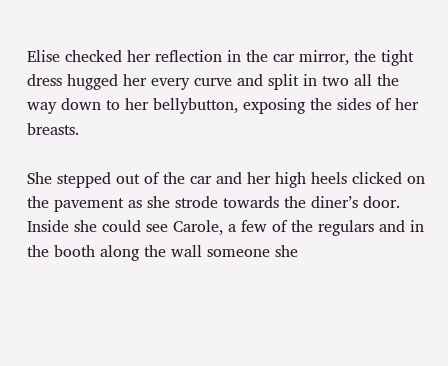Elise checked her reflection in the car mirror, the tight dress hugged her every curve and split in two all the way down to her bellybutton, exposing the sides of her breasts.

She stepped out of the car and her high heels clicked on the pavement as she strode towards the diner’s door. Inside she could see Carole, a few of the regulars and in the booth along the wall someone she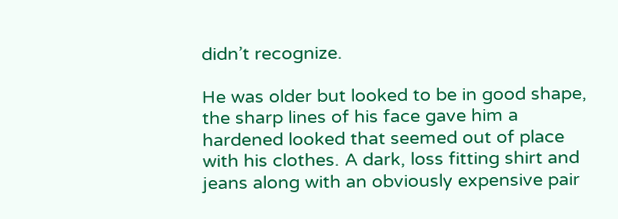didn’t recognize.

He was older but looked to be in good shape, the sharp lines of his face gave him a hardened looked that seemed out of place with his clothes. A dark, loss fitting shirt and jeans along with an obviously expensive pair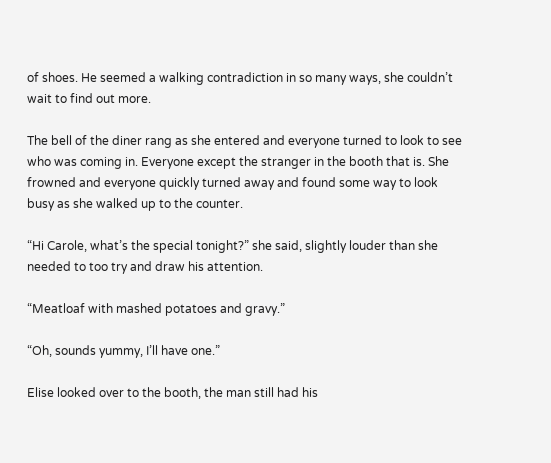of shoes. He seemed a walking contradiction in so many ways, she couldn’t wait to find out more.

The bell of the diner rang as she entered and everyone turned to look to see who was coming in. Everyone except the stranger in the booth that is. She frowned and everyone quickly turned away and found some way to look busy as she walked up to the counter.

“Hi Carole, what’s the special tonight?” she said, slightly louder than she needed to too try and draw his attention.

“Meatloaf with mashed potatoes and gravy.”

“Oh, sounds yummy, I’ll have one.”

Elise looked over to the booth, the man still had his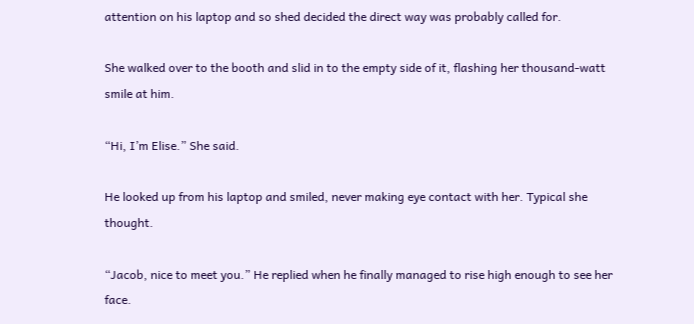attention on his laptop and so shed decided the direct way was probably called for.

She walked over to the booth and slid in to the empty side of it, flashing her thousand-watt smile at him.

“Hi, I’m Elise.” She said.

He looked up from his laptop and smiled, never making eye contact with her. Typical she thought.

“Jacob, nice to meet you.” He replied when he finally managed to rise high enough to see her face.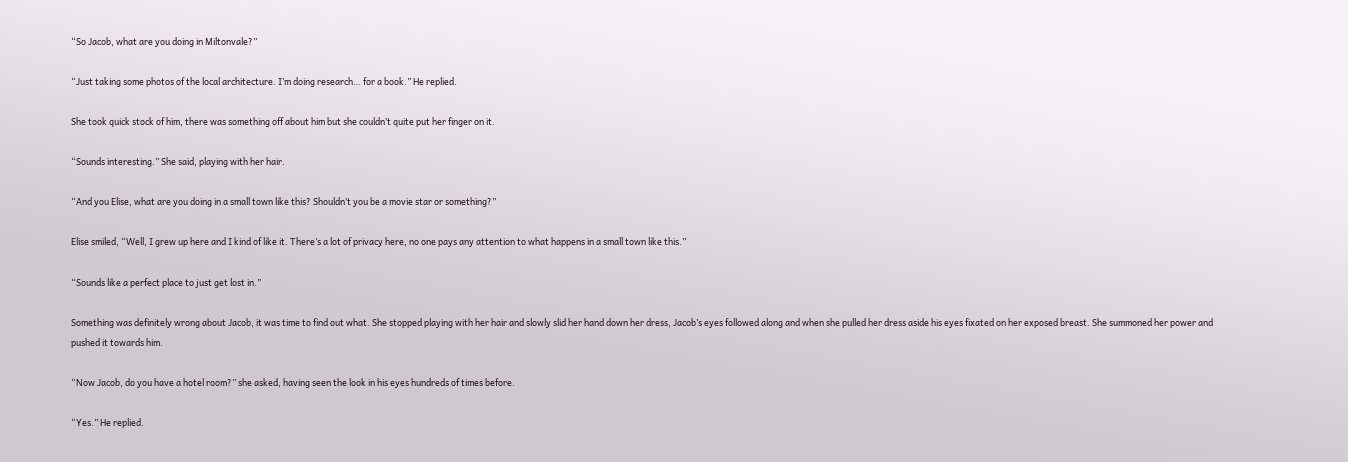“So Jacob, what are you doing in Miltonvale?”

“Just taking some photos of the local architecture. I’m doing research… for a book.” He replied.

She took quick stock of him, there was something off about him but she couldn’t quite put her finger on it.

“Sounds interesting.” She said, playing with her hair.

“And you Elise, what are you doing in a small town like this? Shouldn’t you be a movie star or something?”

Elise smiled, “Well, I grew up here and I kind of like it. There’s a lot of privacy here, no one pays any attention to what happens in a small town like this.”

“Sounds like a perfect place to just get lost in.”

Something was definitely wrong about Jacob, it was time to find out what. She stopped playing with her hair and slowly slid her hand down her dress, Jacob’s eyes followed along and when she pulled her dress aside his eyes fixated on her exposed breast. She summoned her power and pushed it towards him.

“Now Jacob, do you have a hotel room?” she asked, having seen the look in his eyes hundreds of times before.

“Yes.” He replied.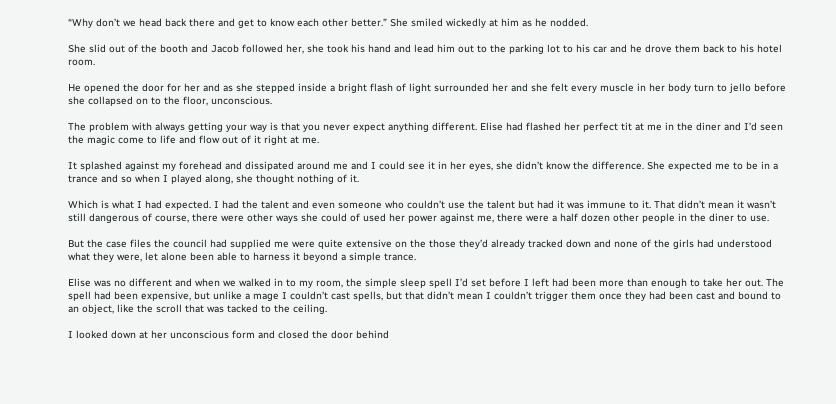“Why don’t we head back there and get to know each other better.” She smiled wickedly at him as he nodded.

She slid out of the booth and Jacob followed her, she took his hand and lead him out to the parking lot to his car and he drove them back to his hotel room.

He opened the door for her and as she stepped inside a bright flash of light surrounded her and she felt every muscle in her body turn to jello before she collapsed on to the floor, unconscious.

The problem with always getting your way is that you never expect anything different. Elise had flashed her perfect tit at me in the diner and I’d seen the magic come to life and flow out of it right at me.

It splashed against my forehead and dissipated around me and I could see it in her eyes, she didn’t know the difference. She expected me to be in a trance and so when I played along, she thought nothing of it.

Which is what I had expected. I had the talent and even someone who couldn’t use the talent but had it was immune to it. That didn’t mean it wasn’t still dangerous of course, there were other ways she could of used her power against me, there were a half dozen other people in the diner to use.

But the case files the council had supplied me were quite extensive on the those they’d already tracked down and none of the girls had understood what they were, let alone been able to harness it beyond a simple trance.

Elise was no different and when we walked in to my room, the simple sleep spell I’d set before I left had been more than enough to take her out. The spell had been expensive, but unlike a mage I couldn’t cast spells, but that didn’t mean I couldn’t trigger them once they had been cast and bound to an object, like the scroll that was tacked to the ceiling.

I looked down at her unconscious form and closed the door behind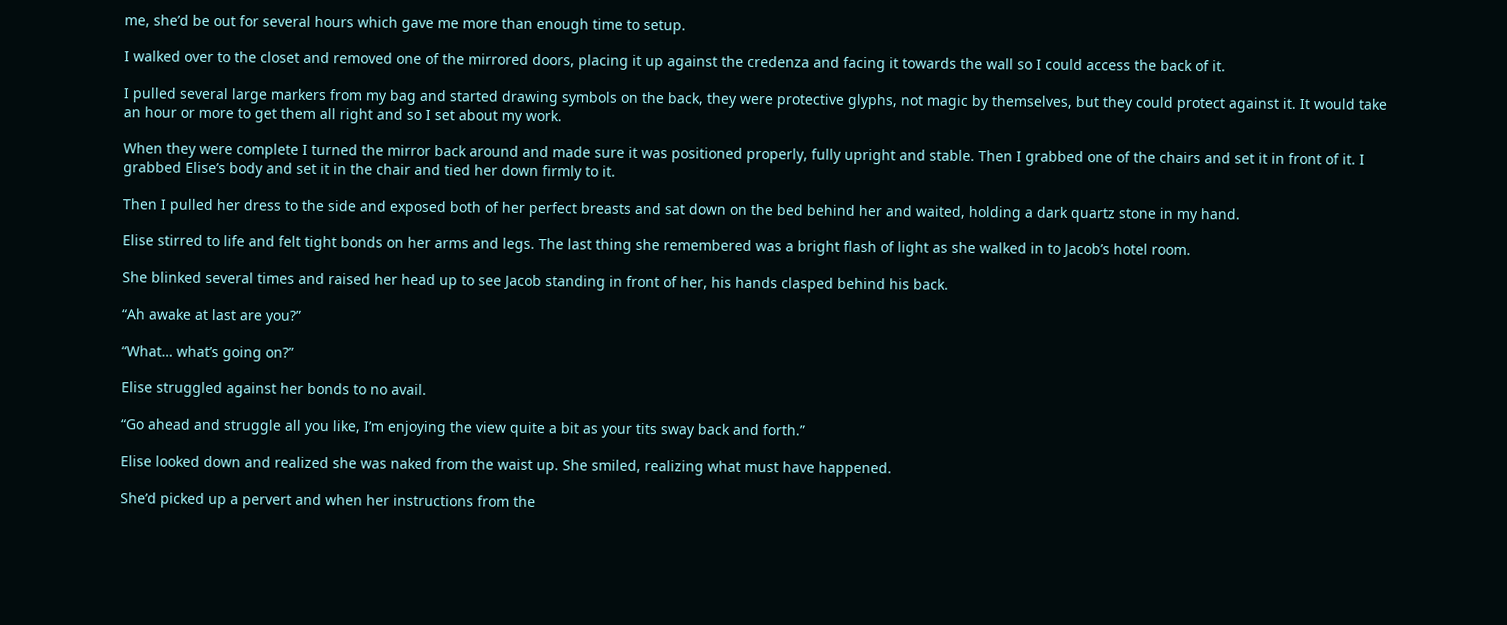me, she’d be out for several hours which gave me more than enough time to setup.

I walked over to the closet and removed one of the mirrored doors, placing it up against the credenza and facing it towards the wall so I could access the back of it.

I pulled several large markers from my bag and started drawing symbols on the back, they were protective glyphs, not magic by themselves, but they could protect against it. It would take an hour or more to get them all right and so I set about my work.

When they were complete I turned the mirror back around and made sure it was positioned properly, fully upright and stable. Then I grabbed one of the chairs and set it in front of it. I grabbed Elise’s body and set it in the chair and tied her down firmly to it.

Then I pulled her dress to the side and exposed both of her perfect breasts and sat down on the bed behind her and waited, holding a dark quartz stone in my hand.

Elise stirred to life and felt tight bonds on her arms and legs. The last thing she remembered was a bright flash of light as she walked in to Jacob’s hotel room.

She blinked several times and raised her head up to see Jacob standing in front of her, his hands clasped behind his back.

“Ah awake at last are you?”

“What… what’s going on?”

Elise struggled against her bonds to no avail.

“Go ahead and struggle all you like, I’m enjoying the view quite a bit as your tits sway back and forth.”

Elise looked down and realized she was naked from the waist up. She smiled, realizing what must have happened.

She’d picked up a pervert and when her instructions from the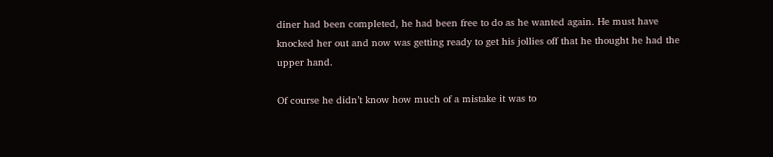diner had been completed, he had been free to do as he wanted again. He must have knocked her out and now was getting ready to get his jollies off that he thought he had the upper hand.

Of course he didn’t know how much of a mistake it was to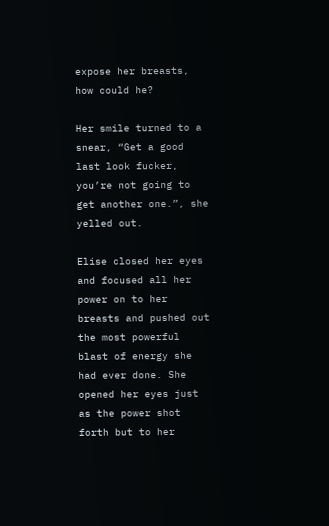expose her breasts, how could he?

Her smile turned to a snear, “Get a good last look fucker, you’re not going to get another one.”, she yelled out.

Elise closed her eyes and focused all her power on to her breasts and pushed out the most powerful blast of energy she had ever done. She opened her eyes just as the power shot forth but to her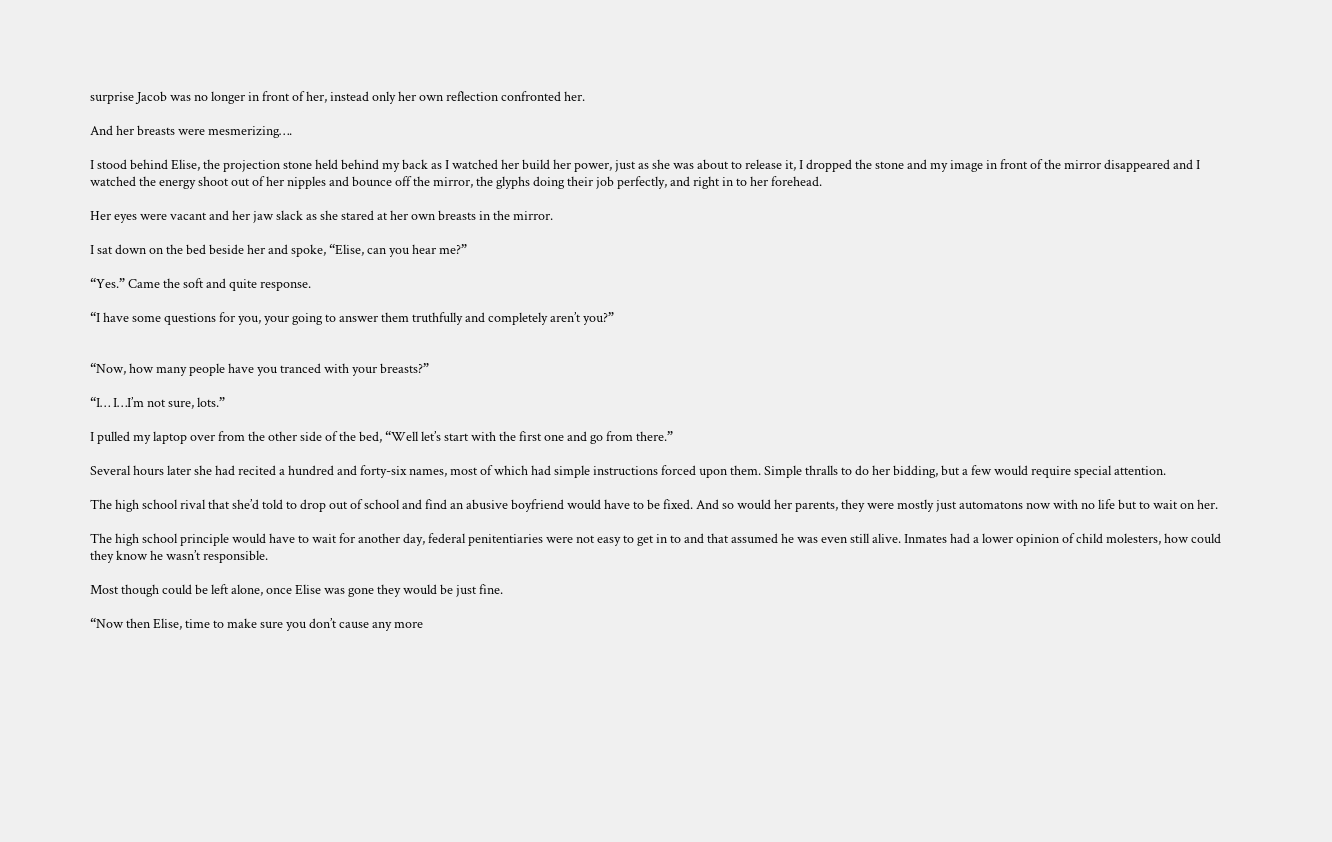surprise Jacob was no longer in front of her, instead only her own reflection confronted her.

And her breasts were mesmerizing….

I stood behind Elise, the projection stone held behind my back as I watched her build her power, just as she was about to release it, I dropped the stone and my image in front of the mirror disappeared and I watched the energy shoot out of her nipples and bounce off the mirror, the glyphs doing their job perfectly, and right in to her forehead.

Her eyes were vacant and her jaw slack as she stared at her own breasts in the mirror.

I sat down on the bed beside her and spoke, “Elise, can you hear me?”

“Yes.” Came the soft and quite response.

“I have some questions for you, your going to answer them truthfully and completely aren’t you?”


“Now, how many people have you tranced with your breasts?”

“I… I…I’m not sure, lots.”

I pulled my laptop over from the other side of the bed, “Well let’s start with the first one and go from there.”

Several hours later she had recited a hundred and forty-six names, most of which had simple instructions forced upon them. Simple thralls to do her bidding, but a few would require special attention.

The high school rival that she’d told to drop out of school and find an abusive boyfriend would have to be fixed. And so would her parents, they were mostly just automatons now with no life but to wait on her.

The high school principle would have to wait for another day, federal penitentiaries were not easy to get in to and that assumed he was even still alive. Inmates had a lower opinion of child molesters, how could they know he wasn’t responsible.

Most though could be left alone, once Elise was gone they would be just fine.

“Now then Elise, time to make sure you don’t cause any more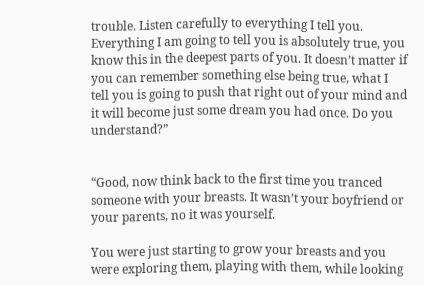trouble. Listen carefully to everything I tell you. Everything I am going to tell you is absolutely true, you know this in the deepest parts of you. It doesn’t matter if you can remember something else being true, what I tell you is going to push that right out of your mind and it will become just some dream you had once. Do you understand?”


“Good, now think back to the first time you tranced someone with your breasts. It wasn’t your boyfriend or your parents, no it was yourself.

You were just starting to grow your breasts and you were exploring them, playing with them, while looking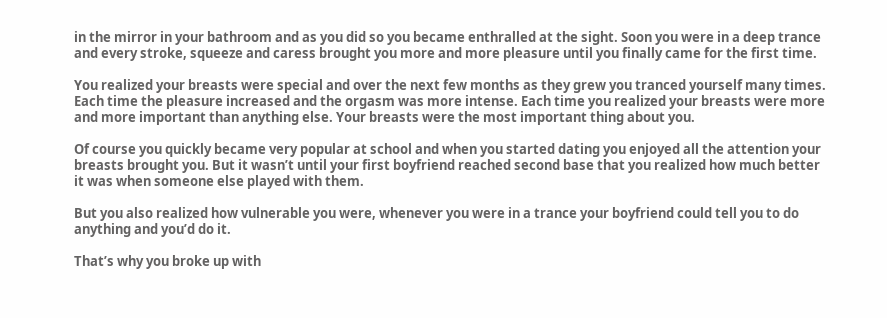in the mirror in your bathroom and as you did so you became enthralled at the sight. Soon you were in a deep trance and every stroke, squeeze and caress brought you more and more pleasure until you finally came for the first time.

You realized your breasts were special and over the next few months as they grew you tranced yourself many times. Each time the pleasure increased and the orgasm was more intense. Each time you realized your breasts were more and more important than anything else. Your breasts were the most important thing about you.

Of course you quickly became very popular at school and when you started dating you enjoyed all the attention your breasts brought you. But it wasn’t until your first boyfriend reached second base that you realized how much better it was when someone else played with them.

But you also realized how vulnerable you were, whenever you were in a trance your boyfriend could tell you to do anything and you’d do it.

That’s why you broke up with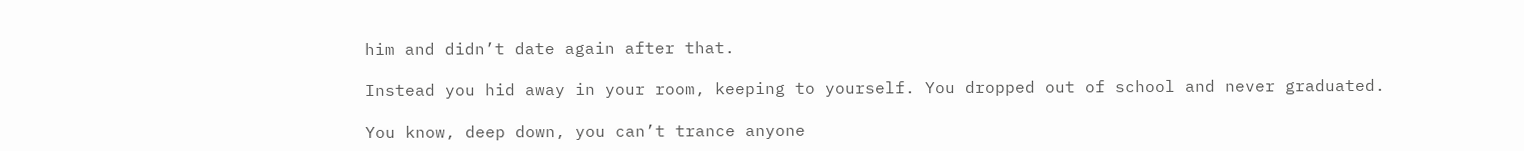him and didn’t date again after that.

Instead you hid away in your room, keeping to yourself. You dropped out of school and never graduated.

You know, deep down, you can’t trance anyone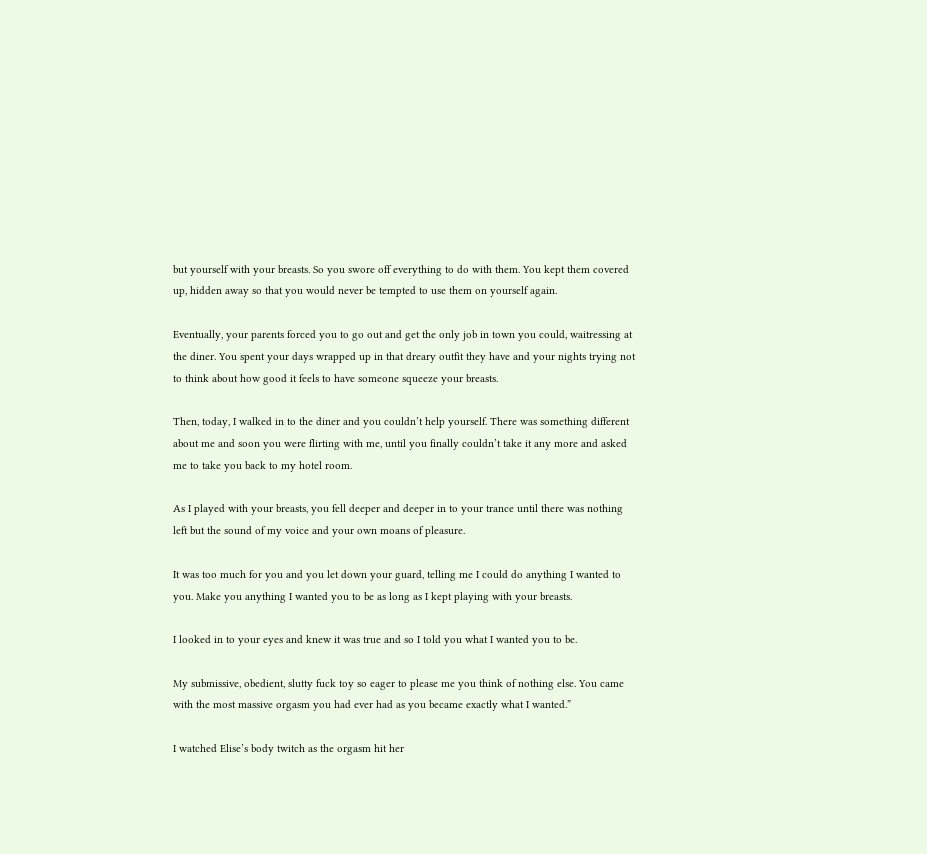but yourself with your breasts. So you swore off everything to do with them. You kept them covered up, hidden away so that you would never be tempted to use them on yourself again.

Eventually, your parents forced you to go out and get the only job in town you could, waitressing at the diner. You spent your days wrapped up in that dreary outfit they have and your nights trying not to think about how good it feels to have someone squeeze your breasts.

Then, today, I walked in to the diner and you couldn’t help yourself. There was something different about me and soon you were flirting with me, until you finally couldn’t take it any more and asked me to take you back to my hotel room.

As I played with your breasts, you fell deeper and deeper in to your trance until there was nothing left but the sound of my voice and your own moans of pleasure.

It was too much for you and you let down your guard, telling me I could do anything I wanted to you. Make you anything I wanted you to be as long as I kept playing with your breasts.

I looked in to your eyes and knew it was true and so I told you what I wanted you to be.

My submissive, obedient, slutty fuck toy so eager to please me you think of nothing else. You came with the most massive orgasm you had ever had as you became exactly what I wanted.”

I watched Elise’s body twitch as the orgasm hit her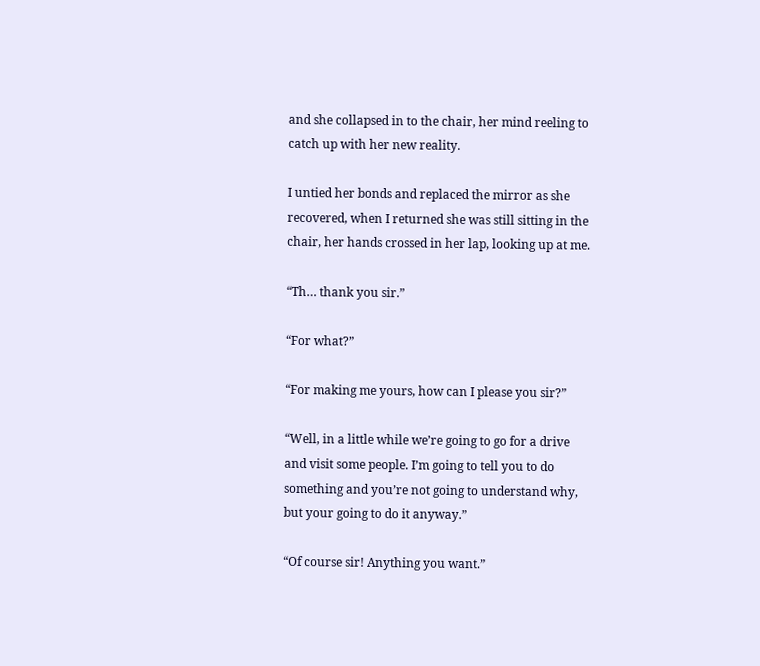and she collapsed in to the chair, her mind reeling to catch up with her new reality.

I untied her bonds and replaced the mirror as she recovered, when I returned she was still sitting in the chair, her hands crossed in her lap, looking up at me.

“Th… thank you sir.”

“For what?”

“For making me yours, how can I please you sir?”

“Well, in a little while we’re going to go for a drive and visit some people. I’m going to tell you to do something and you’re not going to understand why, but your going to do it anyway.”

“Of course sir! Anything you want.”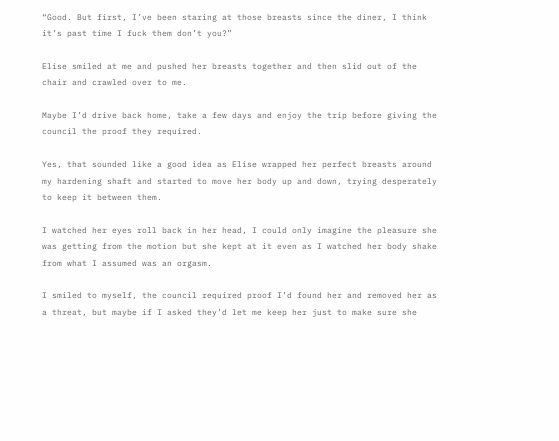“Good. But first, I’ve been staring at those breasts since the diner, I think it’s past time I fuck them don’t you?”

Elise smiled at me and pushed her breasts together and then slid out of the chair and crawled over to me.

Maybe I’d drive back home, take a few days and enjoy the trip before giving the council the proof they required.

Yes, that sounded like a good idea as Elise wrapped her perfect breasts around my hardening shaft and started to move her body up and down, trying desperately to keep it between them.

I watched her eyes roll back in her head, I could only imagine the pleasure she was getting from the motion but she kept at it even as I watched her body shake from what I assumed was an orgasm.

I smiled to myself, the council required proof I’d found her and removed her as a threat, but maybe if I asked they’d let me keep her just to make sure she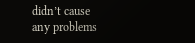didn’t cause any problems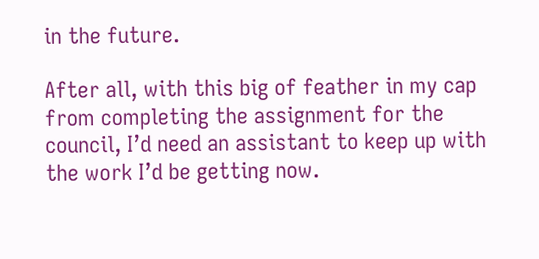in the future.

After all, with this big of feather in my cap from completing the assignment for the council, I’d need an assistant to keep up with the work I’d be getting now.